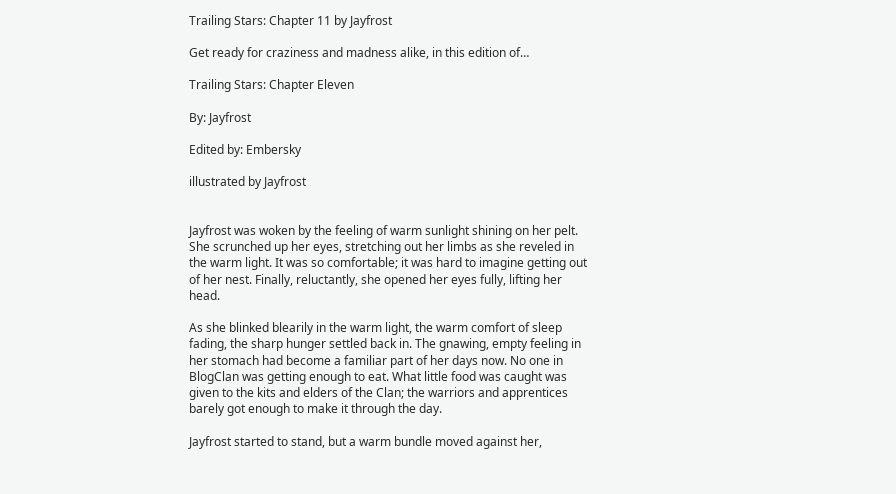Trailing Stars: Chapter 11 by Jayfrost

Get ready for craziness and madness alike, in this edition of…

Trailing Stars: Chapter Eleven

By: Jayfrost

Edited by: Embersky

illustrated by Jayfrost


Jayfrost was woken by the feeling of warm sunlight shining on her pelt. She scrunched up her eyes, stretching out her limbs as she reveled in the warm light. It was so comfortable; it was hard to imagine getting out of her nest. Finally, reluctantly, she opened her eyes fully, lifting her head.

As she blinked blearily in the warm light, the warm comfort of sleep fading, the sharp hunger settled back in. The gnawing, empty feeling in her stomach had become a familiar part of her days now. No one in BlogClan was getting enough to eat. What little food was caught was given to the kits and elders of the Clan; the warriors and apprentices barely got enough to make it through the day.

Jayfrost started to stand, but a warm bundle moved against her,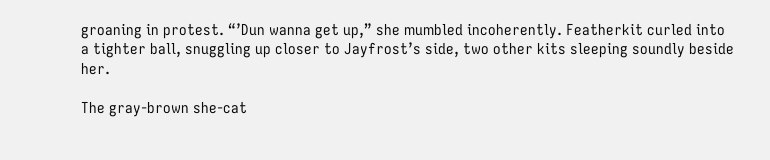groaning in protest. “’Dun wanna get up,” she mumbled incoherently. Featherkit curled into a tighter ball, snuggling up closer to Jayfrost’s side, two other kits sleeping soundly beside her.

The gray-brown she-cat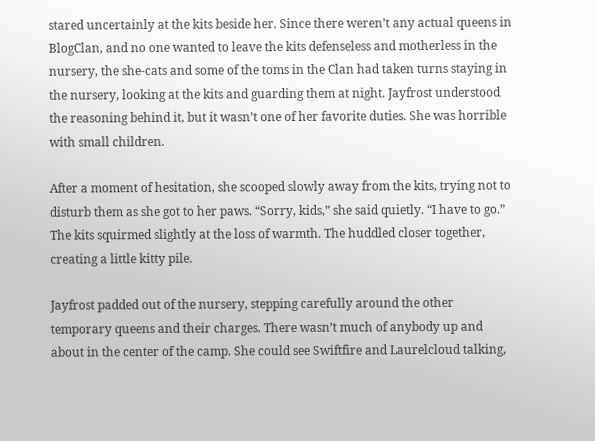stared uncertainly at the kits beside her. Since there weren’t any actual queens in BlogClan, and no one wanted to leave the kits defenseless and motherless in the nursery, the she-cats and some of the toms in the Clan had taken turns staying in the nursery, looking at the kits and guarding them at night. Jayfrost understood the reasoning behind it, but it wasn’t one of her favorite duties. She was horrible with small children.

After a moment of hesitation, she scooped slowly away from the kits, trying not to disturb them as she got to her paws. “Sorry, kids,” she said quietly. “I have to go.” The kits squirmed slightly at the loss of warmth. The huddled closer together, creating a little kitty pile.

Jayfrost padded out of the nursery, stepping carefully around the other temporary queens and their charges. There wasn’t much of anybody up and about in the center of the camp. She could see Swiftfire and Laurelcloud talking,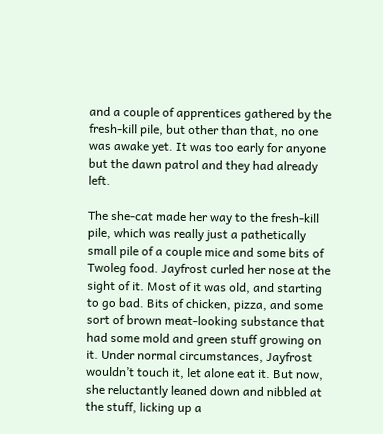and a couple of apprentices gathered by the fresh-kill pile, but other than that, no one was awake yet. It was too early for anyone but the dawn patrol and they had already left.

The she-cat made her way to the fresh-kill pile, which was really just a pathetically small pile of a couple mice and some bits of Twoleg food. Jayfrost curled her nose at the sight of it. Most of it was old, and starting to go bad. Bits of chicken, pizza, and some sort of brown meat-looking substance that had some mold and green stuff growing on it. Under normal circumstances, Jayfrost wouldn’t touch it, let alone eat it. But now, she reluctantly leaned down and nibbled at the stuff, licking up a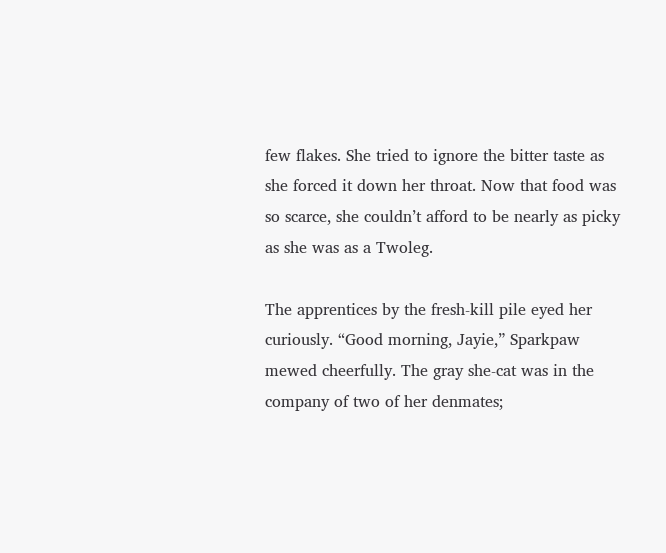few flakes. She tried to ignore the bitter taste as she forced it down her throat. Now that food was so scarce, she couldn’t afford to be nearly as picky as she was as a Twoleg.

The apprentices by the fresh-kill pile eyed her curiously. “Good morning, Jayie,” Sparkpaw mewed cheerfully. The gray she-cat was in the company of two of her denmates;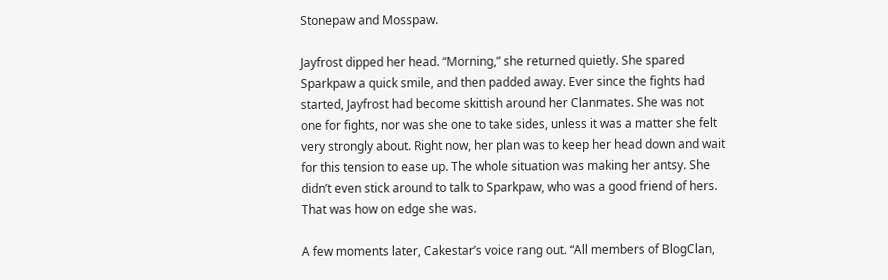Stonepaw and Mosspaw.

Jayfrost dipped her head. “Morning,” she returned quietly. She spared Sparkpaw a quick smile, and then padded away. Ever since the fights had started, Jayfrost had become skittish around her Clanmates. She was not one for fights, nor was she one to take sides, unless it was a matter she felt very strongly about. Right now, her plan was to keep her head down and wait for this tension to ease up. The whole situation was making her antsy. She didn’t even stick around to talk to Sparkpaw, who was a good friend of hers. That was how on edge she was.

A few moments later, Cakestar’s voice rang out. “All members of BlogClan,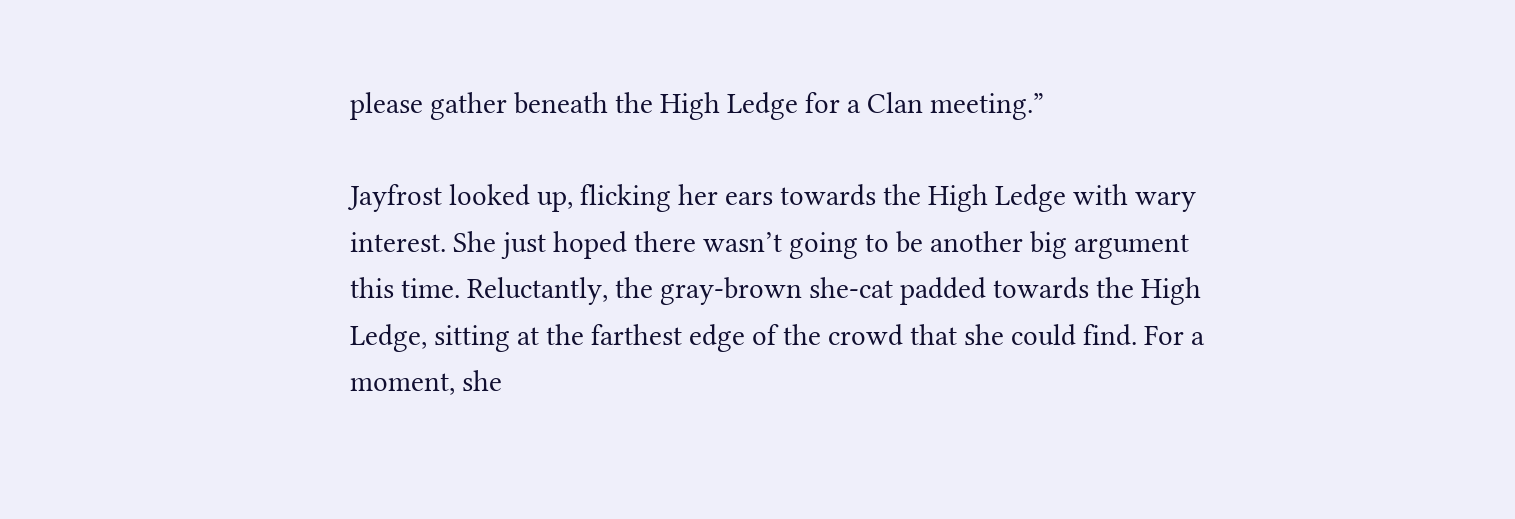please gather beneath the High Ledge for a Clan meeting.”

Jayfrost looked up, flicking her ears towards the High Ledge with wary interest. She just hoped there wasn’t going to be another big argument this time. Reluctantly, the gray-brown she-cat padded towards the High Ledge, sitting at the farthest edge of the crowd that she could find. For a moment, she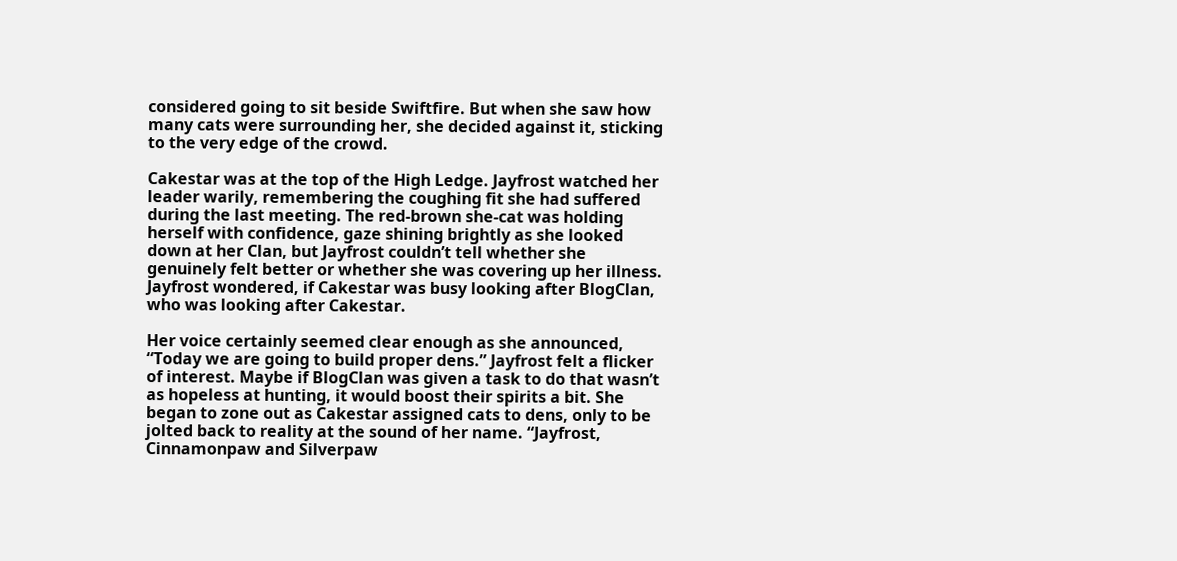considered going to sit beside Swiftfire. But when she saw how many cats were surrounding her, she decided against it, sticking to the very edge of the crowd.

Cakestar was at the top of the High Ledge. Jayfrost watched her leader warily, remembering the coughing fit she had suffered during the last meeting. The red-brown she-cat was holding herself with confidence, gaze shining brightly as she looked down at her Clan, but Jayfrost couldn’t tell whether she genuinely felt better or whether she was covering up her illness. Jayfrost wondered, if Cakestar was busy looking after BlogClan, who was looking after Cakestar.

Her voice certainly seemed clear enough as she announced, “Today we are going to build proper dens.” Jayfrost felt a flicker of interest. Maybe if BlogClan was given a task to do that wasn’t as hopeless at hunting, it would boost their spirits a bit. She began to zone out as Cakestar assigned cats to dens, only to be jolted back to reality at the sound of her name. “Jayfrost, Cinnamonpaw and Silverpaw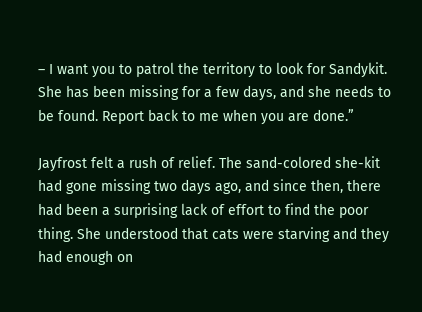– I want you to patrol the territory to look for Sandykit. She has been missing for a few days, and she needs to be found. Report back to me when you are done.”

Jayfrost felt a rush of relief. The sand-colored she-kit had gone missing two days ago, and since then, there had been a surprising lack of effort to find the poor thing. She understood that cats were starving and they had enough on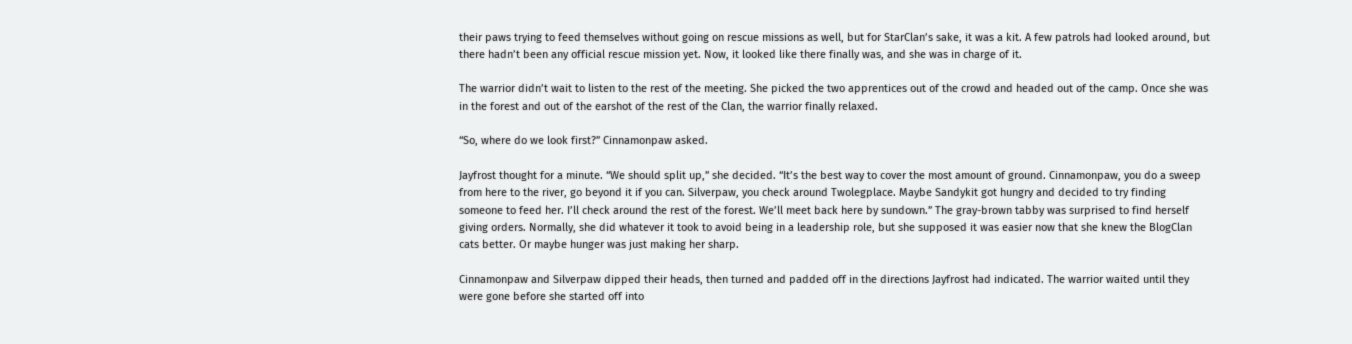their paws trying to feed themselves without going on rescue missions as well, but for StarClan’s sake, it was a kit. A few patrols had looked around, but there hadn’t been any official rescue mission yet. Now, it looked like there finally was, and she was in charge of it.

The warrior didn’t wait to listen to the rest of the meeting. She picked the two apprentices out of the crowd and headed out of the camp. Once she was in the forest and out of the earshot of the rest of the Clan, the warrior finally relaxed.

“So, where do we look first?” Cinnamonpaw asked.

Jayfrost thought for a minute. “We should split up,” she decided. “It’s the best way to cover the most amount of ground. Cinnamonpaw, you do a sweep from here to the river, go beyond it if you can. Silverpaw, you check around Twolegplace. Maybe Sandykit got hungry and decided to try finding someone to feed her. I’ll check around the rest of the forest. We’ll meet back here by sundown.” The gray-brown tabby was surprised to find herself giving orders. Normally, she did whatever it took to avoid being in a leadership role, but she supposed it was easier now that she knew the BlogClan cats better. Or maybe hunger was just making her sharp.

Cinnamonpaw and Silverpaw dipped their heads, then turned and padded off in the directions Jayfrost had indicated. The warrior waited until they were gone before she started off into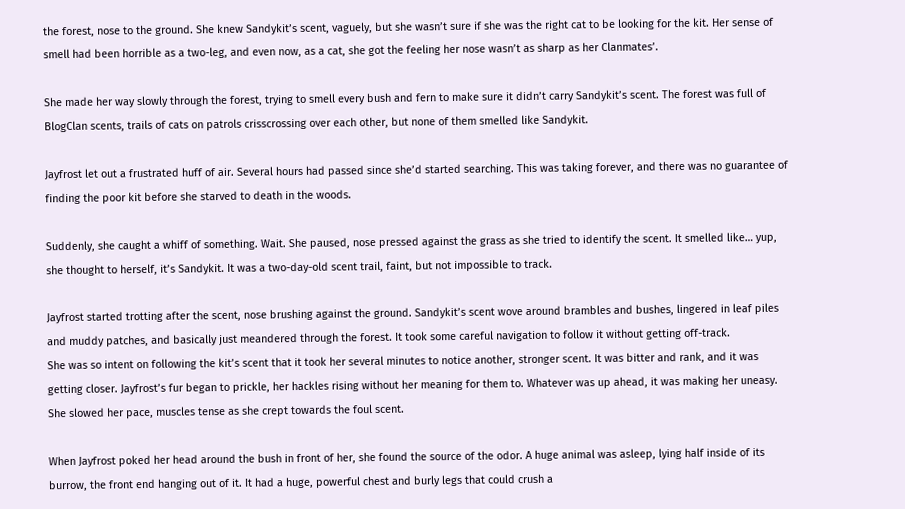the forest, nose to the ground. She knew Sandykit’s scent, vaguely, but she wasn’t sure if she was the right cat to be looking for the kit. Her sense of smell had been horrible as a two-leg, and even now, as a cat, she got the feeling her nose wasn’t as sharp as her Clanmates’.

She made her way slowly through the forest, trying to smell every bush and fern to make sure it didn’t carry Sandykit’s scent. The forest was full of BlogClan scents, trails of cats on patrols crisscrossing over each other, but none of them smelled like Sandykit.

Jayfrost let out a frustrated huff of air. Several hours had passed since she’d started searching. This was taking forever, and there was no guarantee of finding the poor kit before she starved to death in the woods.

Suddenly, she caught a whiff of something. Wait. She paused, nose pressed against the grass as she tried to identify the scent. It smelled like… yup, she thought to herself, it’s Sandykit. It was a two-day-old scent trail, faint, but not impossible to track.

Jayfrost started trotting after the scent, nose brushing against the ground. Sandykit’s scent wove around brambles and bushes, lingered in leaf piles and muddy patches, and basically just meandered through the forest. It took some careful navigation to follow it without getting off-track.
She was so intent on following the kit’s scent that it took her several minutes to notice another, stronger scent. It was bitter and rank, and it was getting closer. Jayfrost’s fur began to prickle, her hackles rising without her meaning for them to. Whatever was up ahead, it was making her uneasy. She slowed her pace, muscles tense as she crept towards the foul scent.

When Jayfrost poked her head around the bush in front of her, she found the source of the odor. A huge animal was asleep, lying half inside of its burrow, the front end hanging out of it. It had a huge, powerful chest and burly legs that could crush a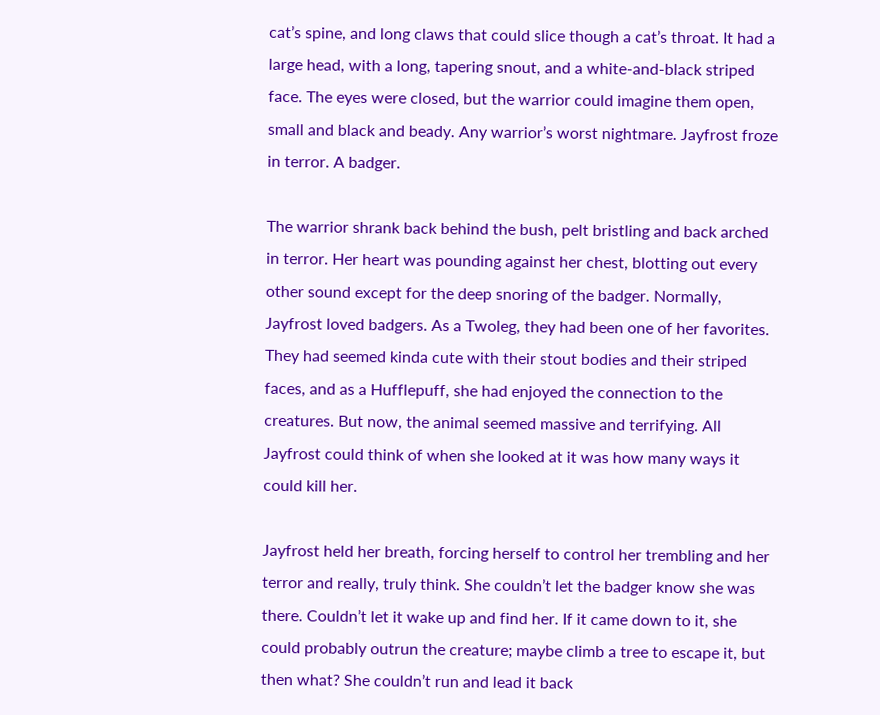cat’s spine, and long claws that could slice though a cat’s throat. It had a large head, with a long, tapering snout, and a white-and-black striped face. The eyes were closed, but the warrior could imagine them open, small and black and beady. Any warrior’s worst nightmare. Jayfrost froze in terror. A badger.

The warrior shrank back behind the bush, pelt bristling and back arched in terror. Her heart was pounding against her chest, blotting out every other sound except for the deep snoring of the badger. Normally, Jayfrost loved badgers. As a Twoleg, they had been one of her favorites. They had seemed kinda cute with their stout bodies and their striped faces, and as a Hufflepuff, she had enjoyed the connection to the creatures. But now, the animal seemed massive and terrifying. All Jayfrost could think of when she looked at it was how many ways it could kill her.

Jayfrost held her breath, forcing herself to control her trembling and her terror and really, truly think. She couldn’t let the badger know she was there. Couldn’t let it wake up and find her. If it came down to it, she could probably outrun the creature; maybe climb a tree to escape it, but then what? She couldn’t run and lead it back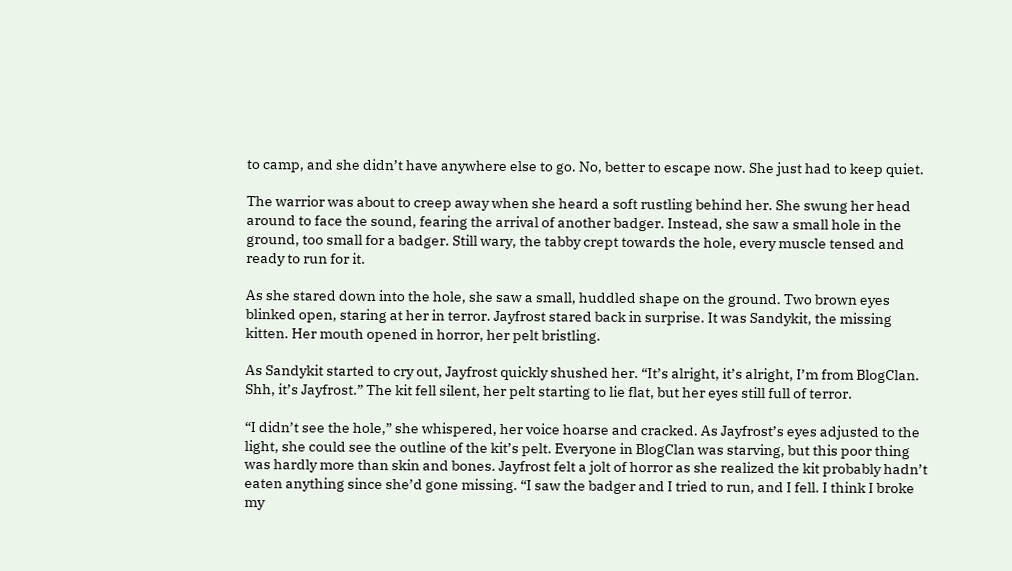to camp, and she didn’t have anywhere else to go. No, better to escape now. She just had to keep quiet.

The warrior was about to creep away when she heard a soft rustling behind her. She swung her head around to face the sound, fearing the arrival of another badger. Instead, she saw a small hole in the ground, too small for a badger. Still wary, the tabby crept towards the hole, every muscle tensed and ready to run for it.

As she stared down into the hole, she saw a small, huddled shape on the ground. Two brown eyes blinked open, staring at her in terror. Jayfrost stared back in surprise. It was Sandykit, the missing kitten. Her mouth opened in horror, her pelt bristling.

As Sandykit started to cry out, Jayfrost quickly shushed her. “It’s alright, it’s alright, I’m from BlogClan. Shh, it’s Jayfrost.” The kit fell silent, her pelt starting to lie flat, but her eyes still full of terror.

“I didn’t see the hole,” she whispered, her voice hoarse and cracked. As Jayfrost’s eyes adjusted to the light, she could see the outline of the kit’s pelt. Everyone in BlogClan was starving, but this poor thing was hardly more than skin and bones. Jayfrost felt a jolt of horror as she realized the kit probably hadn’t eaten anything since she’d gone missing. “I saw the badger and I tried to run, and I fell. I think I broke my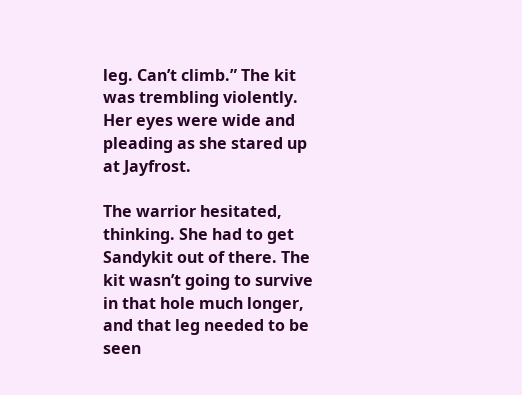leg. Can’t climb.” The kit was trembling violently. Her eyes were wide and pleading as she stared up at Jayfrost.

The warrior hesitated, thinking. She had to get Sandykit out of there. The kit wasn’t going to survive in that hole much longer, and that leg needed to be seen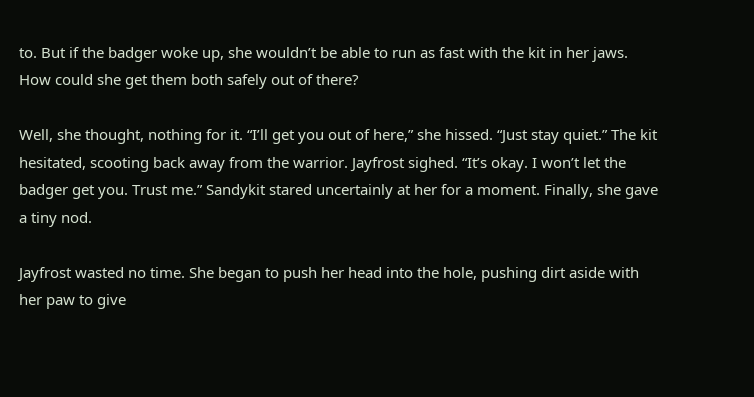to. But if the badger woke up, she wouldn’t be able to run as fast with the kit in her jaws. How could she get them both safely out of there?

Well, she thought, nothing for it. “I’ll get you out of here,” she hissed. “Just stay quiet.” The kit hesitated, scooting back away from the warrior. Jayfrost sighed. “It’s okay. I won’t let the badger get you. Trust me.” Sandykit stared uncertainly at her for a moment. Finally, she gave a tiny nod.

Jayfrost wasted no time. She began to push her head into the hole, pushing dirt aside with her paw to give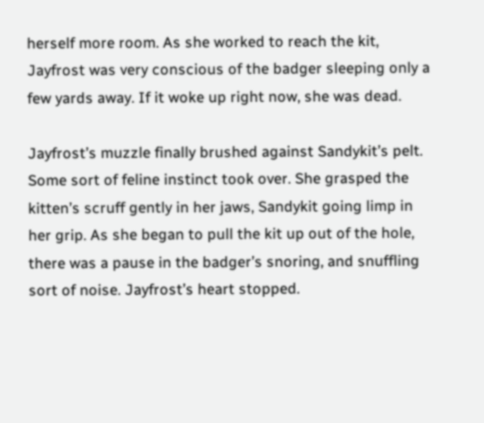herself more room. As she worked to reach the kit, Jayfrost was very conscious of the badger sleeping only a few yards away. If it woke up right now, she was dead.

Jayfrost’s muzzle finally brushed against Sandykit’s pelt. Some sort of feline instinct took over. She grasped the kitten’s scruff gently in her jaws, Sandykit going limp in her grip. As she began to pull the kit up out of the hole, there was a pause in the badger’s snoring, and snuffling sort of noise. Jayfrost’s heart stopped.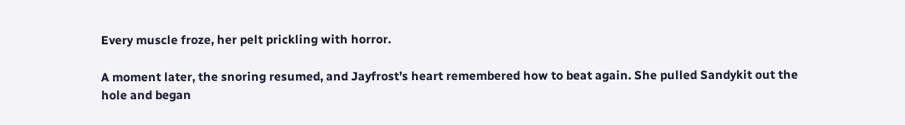Every muscle froze, her pelt prickling with horror.

A moment later, the snoring resumed, and Jayfrost’s heart remembered how to beat again. She pulled Sandykit out the hole and began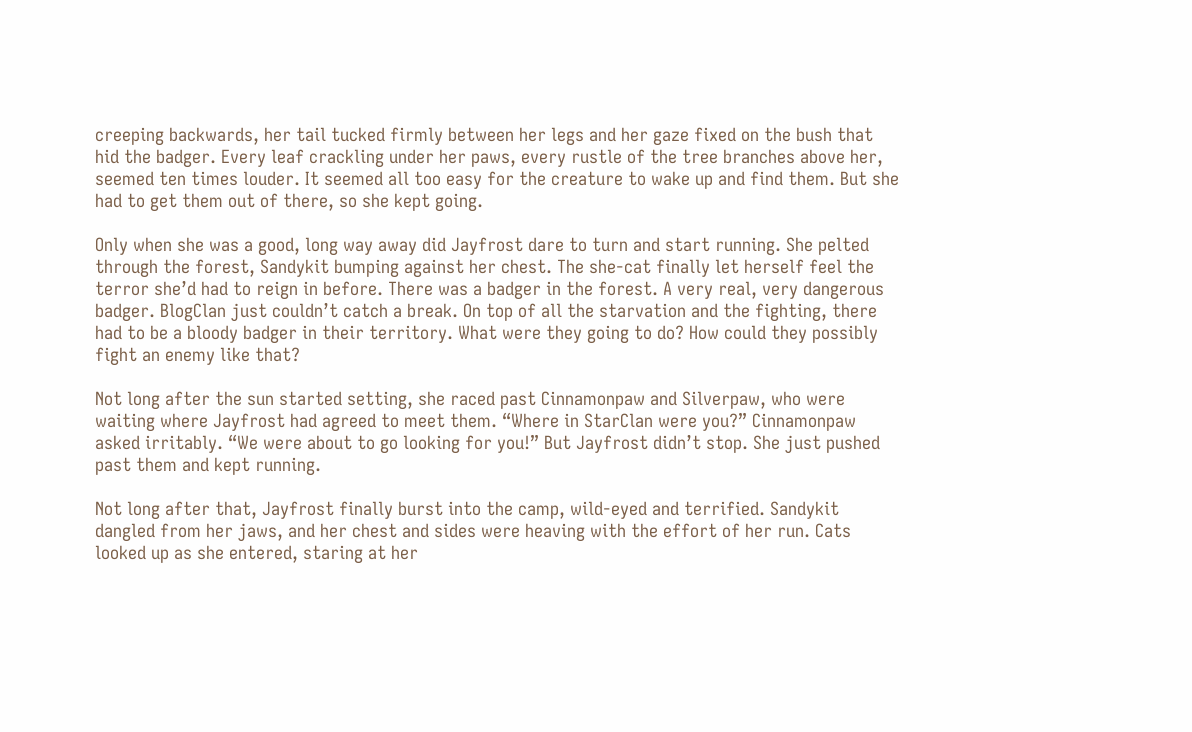creeping backwards, her tail tucked firmly between her legs and her gaze fixed on the bush that hid the badger. Every leaf crackling under her paws, every rustle of the tree branches above her, seemed ten times louder. It seemed all too easy for the creature to wake up and find them. But she had to get them out of there, so she kept going.

Only when she was a good, long way away did Jayfrost dare to turn and start running. She pelted through the forest, Sandykit bumping against her chest. The she-cat finally let herself feel the terror she’d had to reign in before. There was a badger in the forest. A very real, very dangerous badger. BlogClan just couldn’t catch a break. On top of all the starvation and the fighting, there had to be a bloody badger in their territory. What were they going to do? How could they possibly fight an enemy like that?

Not long after the sun started setting, she raced past Cinnamonpaw and Silverpaw, who were waiting where Jayfrost had agreed to meet them. “Where in StarClan were you?” Cinnamonpaw asked irritably. “We were about to go looking for you!” But Jayfrost didn’t stop. She just pushed past them and kept running.

Not long after that, Jayfrost finally burst into the camp, wild-eyed and terrified. Sandykit dangled from her jaws, and her chest and sides were heaving with the effort of her run. Cats looked up as she entered, staring at her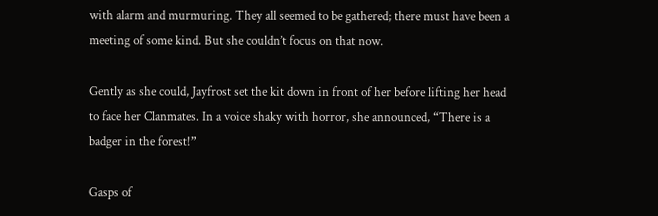with alarm and murmuring. They all seemed to be gathered; there must have been a meeting of some kind. But she couldn’t focus on that now.

Gently as she could, Jayfrost set the kit down in front of her before lifting her head to face her Clanmates. In a voice shaky with horror, she announced, “There is a badger in the forest!”

Gasps of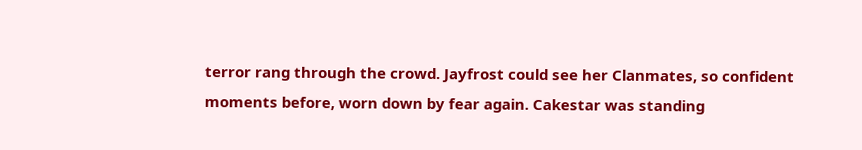terror rang through the crowd. Jayfrost could see her Clanmates, so confident moments before, worn down by fear again. Cakestar was standing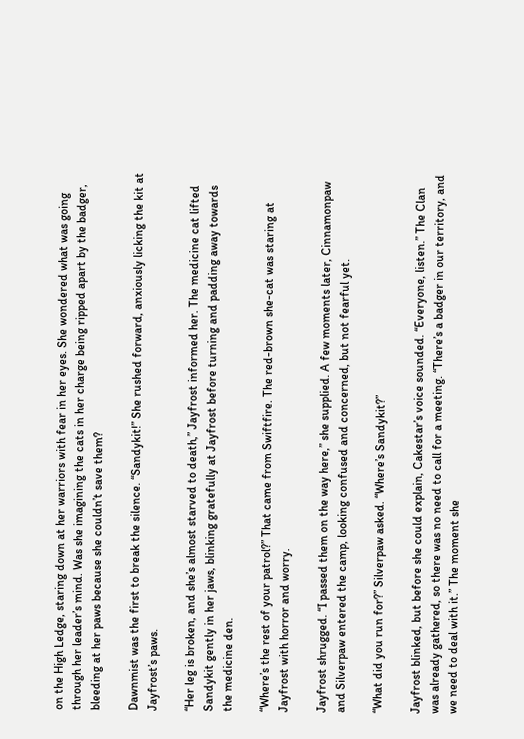on the High Ledge, staring down at her warriors with fear in her eyes. She wondered what was going through her leader’s mind. Was she imagining the cats in her charge being ripped apart by the badger, bleeding at her paws because she couldn’t save them?

Dawnmist was the first to break the silence. “Sandykit!” She rushed forward, anxiously licking the kit at Jayfrost’s paws.

“Her leg is broken, and she’s almost starved to death,” Jayfrost informed her. The medicine cat lifted Sandykit gently in her jaws, blinking gratefully at Jayfrost before turning and padding away towards the medicine den.

“Where’s the rest of your patrol?” That came from Swiftfire. The red-brown she-cat was staring at Jayfrost with horror and worry.

Jayfrost shrugged. “I passed them on the way here,” she supplied. A few moments later, Cinnamonpaw and Silverpaw entered the camp, looking confused and concerned, but not fearful yet.

“What did you run for?” Silverpaw asked. “Where’s Sandykit?”

Jayfrost blinked, but before she could explain, Cakestar’s voice sounded. “Everyone, listen.” The Clan was already gathered, so there was no need to call for a meeting. “There’s a badger in our territory, and we need to deal with it.” The moment she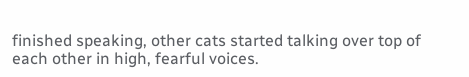finished speaking, other cats started talking over top of each other in high, fearful voices.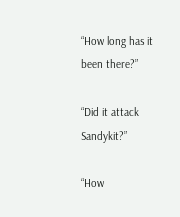“How long has it been there?”

“Did it attack Sandykit?”

“How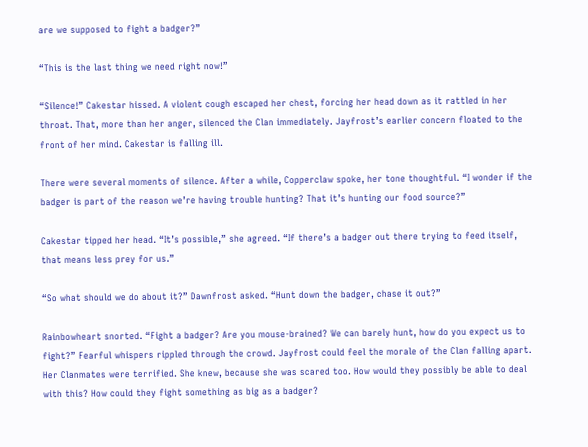are we supposed to fight a badger?”

“This is the last thing we need right now!”

“Silence!” Cakestar hissed. A violent cough escaped her chest, forcing her head down as it rattled in her throat. That, more than her anger, silenced the Clan immediately. Jayfrost’s earlier concern floated to the front of her mind. Cakestar is falling ill.

There were several moments of silence. After a while, Copperclaw spoke, her tone thoughtful. “I wonder if the badger is part of the reason we’re having trouble hunting? That it’s hunting our food source?”

Cakestar tipped her head. “It’s possible,” she agreed. “If there’s a badger out there trying to feed itself, that means less prey for us.”

“So what should we do about it?” Dawnfrost asked. “Hunt down the badger, chase it out?”

Rainbowheart snorted. “Fight a badger? Are you mouse-brained? We can barely hunt, how do you expect us to fight?” Fearful whispers rippled through the crowd. Jayfrost could feel the morale of the Clan falling apart. Her Clanmates were terrified. She knew, because she was scared too. How would they possibly be able to deal with this? How could they fight something as big as a badger?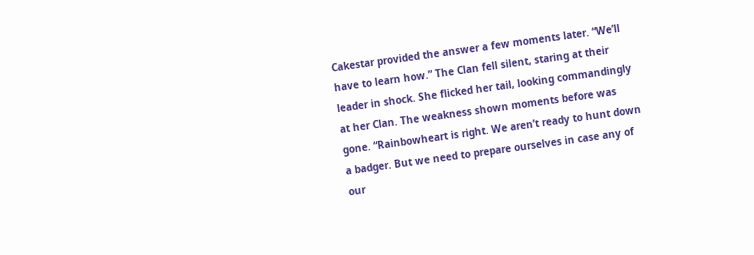Cakestar provided the answer a few moments later. “We’ll have to learn how.” The Clan fell silent, staring at their leader in shock. She flicked her tail, looking commandingly at her Clan. The weakness shown moments before was gone. “Rainbowheart is right. We aren’t ready to hunt down a badger. But we need to prepare ourselves in case any of our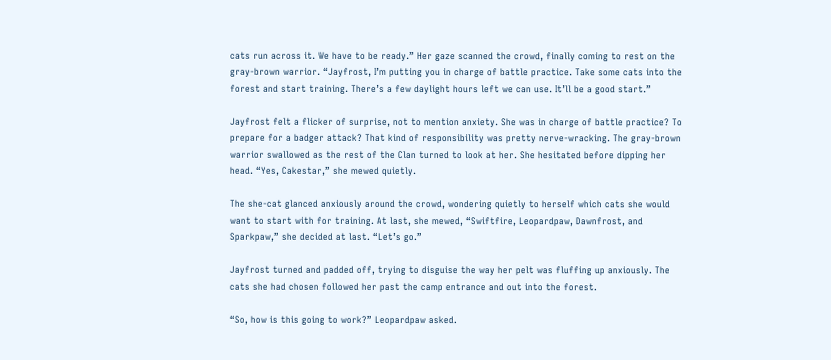cats run across it. We have to be ready.” Her gaze scanned the crowd, finally coming to rest on the gray-brown warrior. “Jayfrost, I’m putting you in charge of battle practice. Take some cats into the forest and start training. There’s a few daylight hours left we can use. It’ll be a good start.”

Jayfrost felt a flicker of surprise, not to mention anxiety. She was in charge of battle practice? To prepare for a badger attack? That kind of responsibility was pretty nerve-wracking. The gray-brown warrior swallowed as the rest of the Clan turned to look at her. She hesitated before dipping her head. “Yes, Cakestar,” she mewed quietly.

The she-cat glanced anxiously around the crowd, wondering quietly to herself which cats she would want to start with for training. At last, she mewed, “Swiftfire, Leopardpaw, Dawnfrost, and Sparkpaw,” she decided at last. “Let’s go.”

Jayfrost turned and padded off, trying to disguise the way her pelt was fluffing up anxiously. The cats she had chosen followed her past the camp entrance and out into the forest.

“So, how is this going to work?” Leopardpaw asked.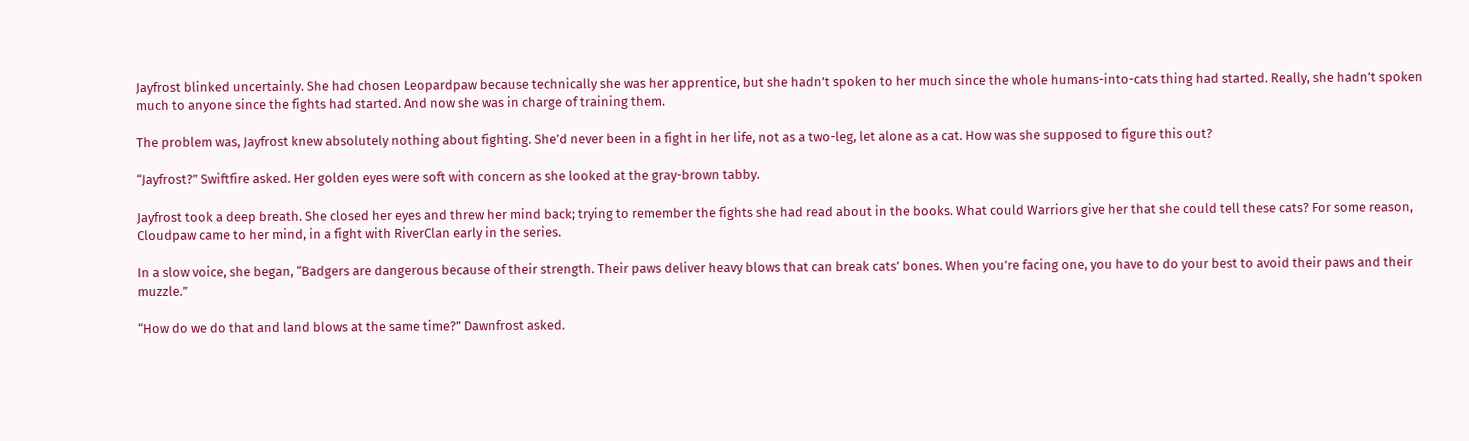Jayfrost blinked uncertainly. She had chosen Leopardpaw because technically she was her apprentice, but she hadn’t spoken to her much since the whole humans-into-cats thing had started. Really, she hadn’t spoken much to anyone since the fights had started. And now she was in charge of training them.

The problem was, Jayfrost knew absolutely nothing about fighting. She’d never been in a fight in her life, not as a two-leg, let alone as a cat. How was she supposed to figure this out?

“Jayfrost?” Swiftfire asked. Her golden eyes were soft with concern as she looked at the gray-brown tabby.

Jayfrost took a deep breath. She closed her eyes and threw her mind back; trying to remember the fights she had read about in the books. What could Warriors give her that she could tell these cats? For some reason, Cloudpaw came to her mind, in a fight with RiverClan early in the series.

In a slow voice, she began, “Badgers are dangerous because of their strength. Their paws deliver heavy blows that can break cats’ bones. When you’re facing one, you have to do your best to avoid their paws and their muzzle.”

“How do we do that and land blows at the same time?” Dawnfrost asked.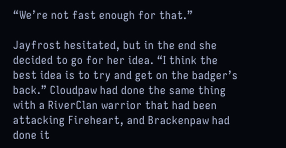“We’re not fast enough for that.”

Jayfrost hesitated, but in the end she decided to go for her idea. “I think the best idea is to try and get on the badger’s back.” Cloudpaw had done the same thing with a RiverClan warrior that had been attacking Fireheart, and Brackenpaw had done it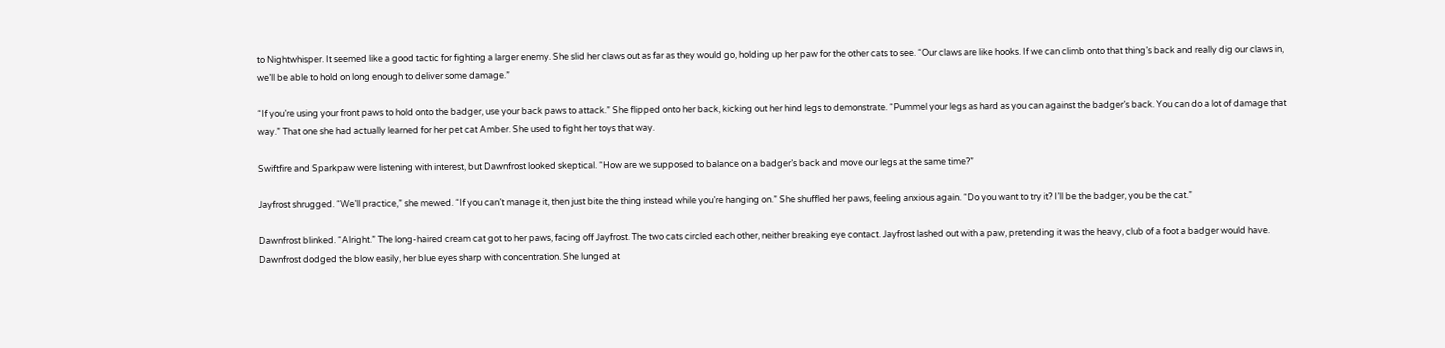to Nightwhisper. It seemed like a good tactic for fighting a larger enemy. She slid her claws out as far as they would go, holding up her paw for the other cats to see. “Our claws are like hooks. If we can climb onto that thing’s back and really dig our claws in, we’ll be able to hold on long enough to deliver some damage.”

“If you’re using your front paws to hold onto the badger, use your back paws to attack.” She flipped onto her back, kicking out her hind legs to demonstrate. “Pummel your legs as hard as you can against the badger’s back. You can do a lot of damage that way.” That one she had actually learned for her pet cat Amber. She used to fight her toys that way.

Swiftfire and Sparkpaw were listening with interest, but Dawnfrost looked skeptical. “How are we supposed to balance on a badger’s back and move our legs at the same time?”

Jayfrost shrugged. “We’ll practice,” she mewed. “If you can’t manage it, then just bite the thing instead while you’re hanging on.” She shuffled her paws, feeling anxious again. “Do you want to try it? I’ll be the badger, you be the cat.”

Dawnfrost blinked. “Alright.” The long-haired cream cat got to her paws, facing off Jayfrost. The two cats circled each other, neither breaking eye contact. Jayfrost lashed out with a paw, pretending it was the heavy, club of a foot a badger would have. Dawnfrost dodged the blow easily, her blue eyes sharp with concentration. She lunged at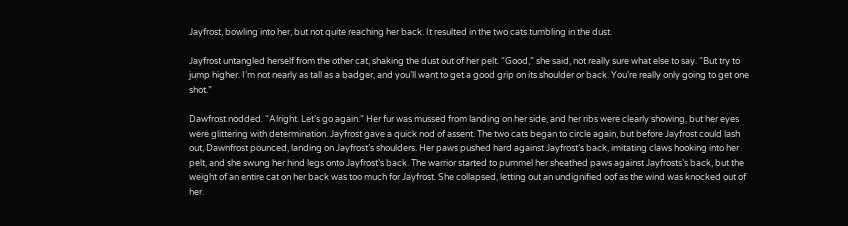Jayfrost, bowling into her, but not quite reaching her back. It resulted in the two cats tumbling in the dust.

Jayfrost untangled herself from the other cat, shaking the dust out of her pelt. “Good,” she said, not really sure what else to say. “But try to jump higher. I’m not nearly as tall as a badger, and you’ll want to get a good grip on its shoulder or back. You’re really only going to get one shot.”

Dawfrost nodded. “Alright. Let’s go again.” Her fur was mussed from landing on her side, and her ribs were clearly showing, but her eyes were glittering with determination. Jayfrost gave a quick nod of assent. The two cats began to circle again, but before Jayfrost could lash out, Dawnfrost pounced, landing on Jayfrost’s shoulders. Her paws pushed hard against Jayfrost’s back, imitating claws hooking into her pelt, and she swung her hind legs onto Jayfrost’s back. The warrior started to pummel her sheathed paws against Jayfrosts’s back, but the weight of an entire cat on her back was too much for Jayfrost. She collapsed, letting out an undignified oof as the wind was knocked out of her.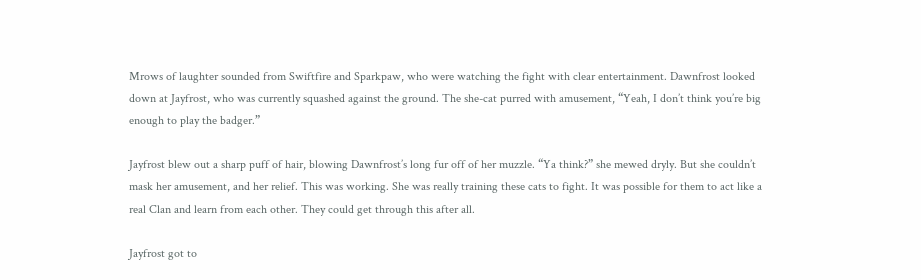Mrows of laughter sounded from Swiftfire and Sparkpaw, who were watching the fight with clear entertainment. Dawnfrost looked down at Jayfrost, who was currently squashed against the ground. The she-cat purred with amusement, “Yeah, I don’t think you’re big enough to play the badger.”

Jayfrost blew out a sharp puff of hair, blowing Dawnfrost’s long fur off of her muzzle. “Ya think?” she mewed dryly. But she couldn’t mask her amusement, and her relief. This was working. She was really training these cats to fight. It was possible for them to act like a real Clan and learn from each other. They could get through this after all.

Jayfrost got to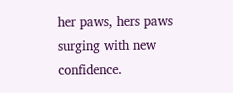her paws, hers paws surging with new confidence.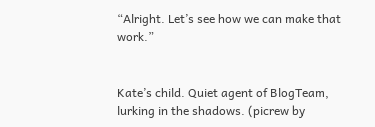“Alright. Let’s see how we can make that work.”


Kate’s child. Quiet agent of BlogTeam, lurking in the shadows. (picrew by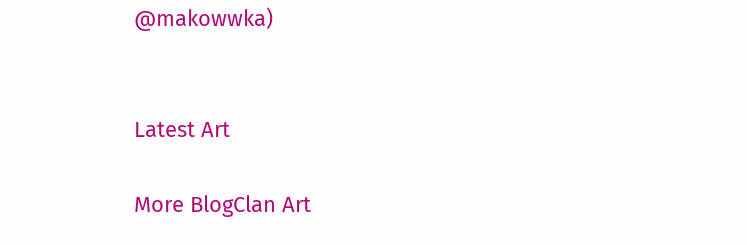@makowwka)


Latest Art

More BlogClan Art